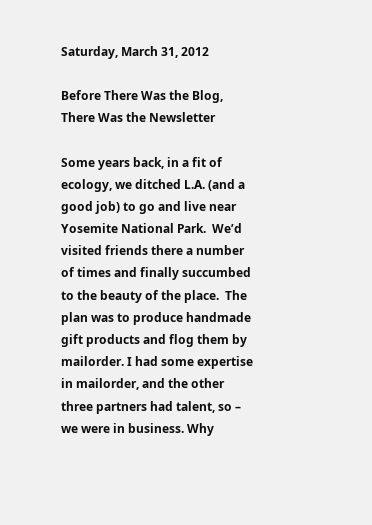Saturday, March 31, 2012

Before There Was the Blog, There Was the Newsletter

Some years back, in a fit of ecology, we ditched L.A. (and a good job) to go and live near Yosemite National Park.  We’d visited friends there a number of times and finally succumbed to the beauty of the place.  The plan was to produce handmade gift products and flog them by mailorder. I had some expertise in mailorder, and the other three partners had talent, so – we were in business. Why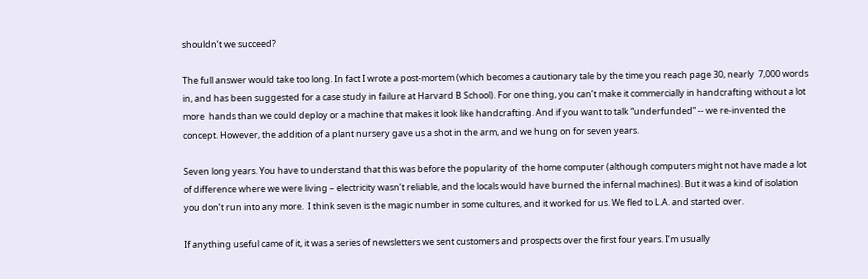shouldn’t we succeed?

The full answer would take too long. In fact I wrote a post-mortem (which becomes a cautionary tale by the time you reach page 30, nearly  7,000 words in, and has been suggested for a case study in failure at Harvard B School). For one thing, you can’t make it commercially in handcrafting without a lot more  hands than we could deploy or a machine that makes it look like handcrafting. And if you want to talk “underfunded” -- we re-invented the concept. However, the addition of a plant nursery gave us a shot in the arm, and we hung on for seven years.

Seven long years. You have to understand that this was before the popularity of  the home computer (although computers might not have made a lot of difference where we were living – electricity wasn’t reliable, and the locals would have burned the infernal machines). But it was a kind of isolation you don’t run into any more.  I think seven is the magic number in some cultures, and it worked for us. We fled to L.A. and started over.

If anything useful came of it, it was a series of newsletters we sent customers and prospects over the first four years. I’m usually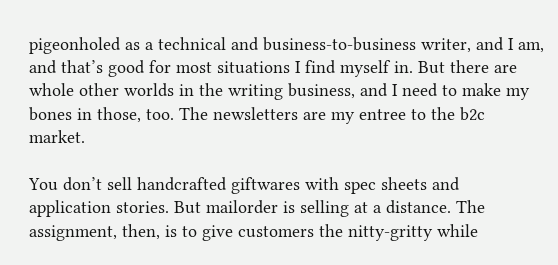pigeonholed as a technical and business-to-business writer, and I am, and that’s good for most situations I find myself in. But there are whole other worlds in the writing business, and I need to make my bones in those, too. The newsletters are my entree to the b2c market.

You don’t sell handcrafted giftwares with spec sheets and application stories. But mailorder is selling at a distance. The assignment, then, is to give customers the nitty-gritty while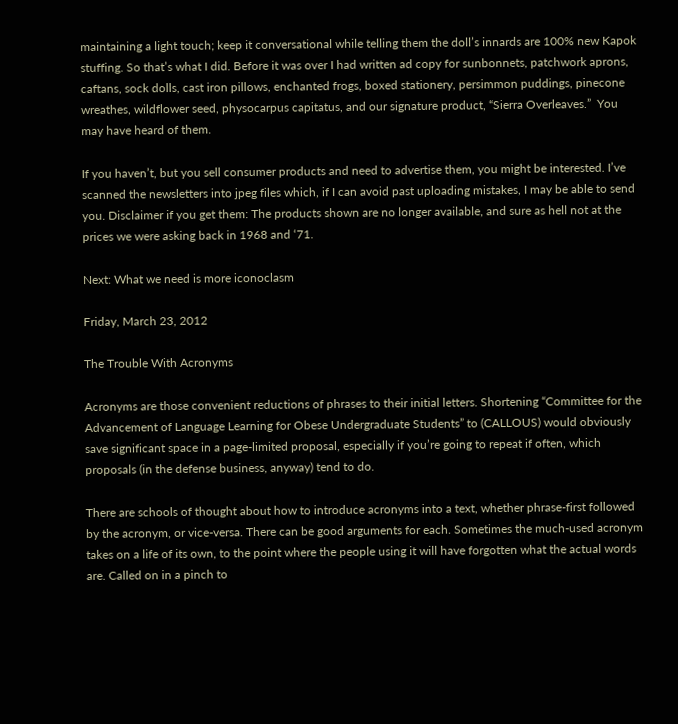maintaining a light touch; keep it conversational while telling them the doll’s innards are 100% new Kapok stuffing. So that’s what I did. Before it was over I had written ad copy for sunbonnets, patchwork aprons, caftans, sock dolls, cast iron pillows, enchanted frogs, boxed stationery, persimmon puddings, pinecone wreathes, wildflower seed, physocarpus capitatus, and our signature product, “Sierra Overleaves.”  You may have heard of them.

If you haven’t, but you sell consumer products and need to advertise them, you might be interested. I’ve scanned the newsletters into jpeg files which, if I can avoid past uploading mistakes, I may be able to send you. Disclaimer if you get them: The products shown are no longer available, and sure as hell not at the prices we were asking back in 1968 and ‘71.

Next: What we need is more iconoclasm

Friday, March 23, 2012

The Trouble With Acronyms

Acronyms are those convenient reductions of phrases to their initial letters. Shortening “Committee for the Advancement of Language Learning for Obese Undergraduate Students” to (CALLOUS) would obviously save significant space in a page-limited proposal, especially if you’re going to repeat if often, which proposals (in the defense business, anyway) tend to do.

There are schools of thought about how to introduce acronyms into a text, whether phrase-first followed by the acronym, or vice-versa. There can be good arguments for each. Sometimes the much-used acronym takes on a life of its own, to the point where the people using it will have forgotten what the actual words are. Called on in a pinch to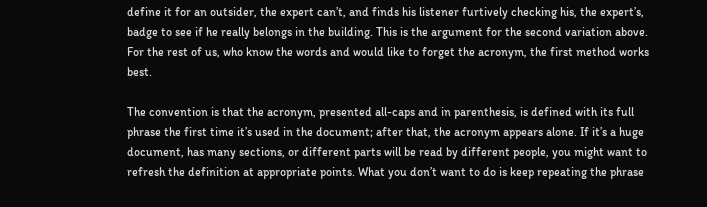define it for an outsider, the expert can’t, and finds his listener furtively checking his, the expert’s, badge to see if he really belongs in the building. This is the argument for the second variation above.  For the rest of us, who know the words and would like to forget the acronym, the first method works best.

The convention is that the acronym, presented all-caps and in parenthesis, is defined with its full phrase the first time it’s used in the document; after that, the acronym appears alone. If it’s a huge document, has many sections, or different parts will be read by different people, you might want to refresh the definition at appropriate points. What you don’t want to do is keep repeating the phrase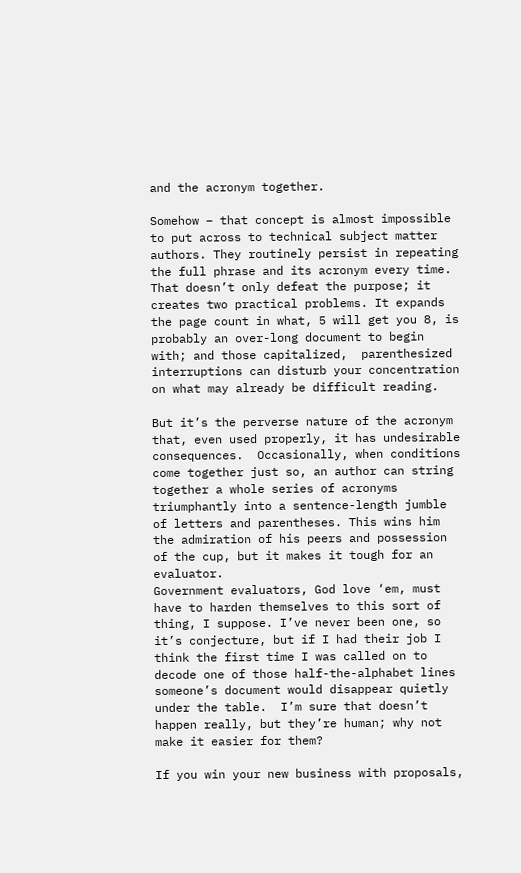and the acronym together.

Somehow – that concept is almost impossible to put across to technical subject matter authors. They routinely persist in repeating the full phrase and its acronym every time. That doesn’t only defeat the purpose; it creates two practical problems. It expands the page count in what, 5 will get you 8, is probably an over-long document to begin with; and those capitalized,  parenthesized interruptions can disturb your concentration on what may already be difficult reading.

But it’s the perverse nature of the acronym that, even used properly, it has undesirable consequences.  Occasionally, when conditions come together just so, an author can string together a whole series of acronyms triumphantly into a sentence-length jumble of letters and parentheses. This wins him the admiration of his peers and possession of the cup, but it makes it tough for an evaluator.
Government evaluators, God love ‘em, must have to harden themselves to this sort of thing, I suppose. I’ve never been one, so it’s conjecture, but if I had their job I think the first time I was called on to decode one of those half-the-alphabet lines someone’s document would disappear quietly under the table.  I’m sure that doesn’t happen really, but they’re human; why not make it easier for them?

If you win your new business with proposals,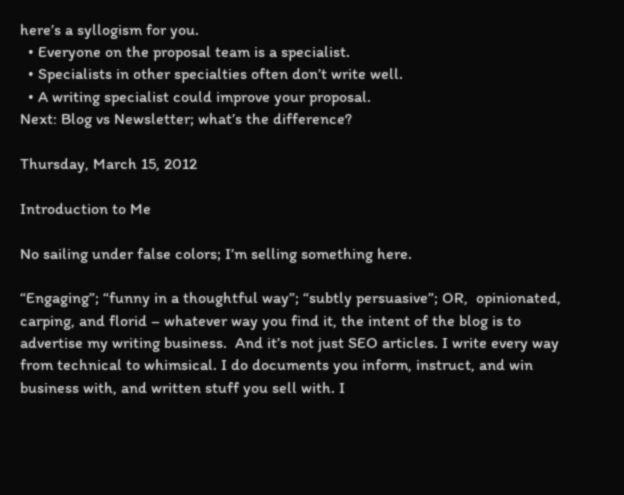here’s a syllogism for you.
  • Everyone on the proposal team is a specialist.
  • Specialists in other specialties often don’t write well.
  • A writing specialist could improve your proposal.
Next: Blog vs Newsletter; what’s the difference?

Thursday, March 15, 2012

Introduction to Me

No sailing under false colors; I’m selling something here.

“Engaging”; “funny in a thoughtful way”; “subtly persuasive”; OR,  opinionated, carping, and florid – whatever way you find it, the intent of the blog is to advertise my writing business.  And it’s not just SEO articles. I write every way from technical to whimsical. I do documents you inform, instruct, and win business with, and written stuff you sell with. I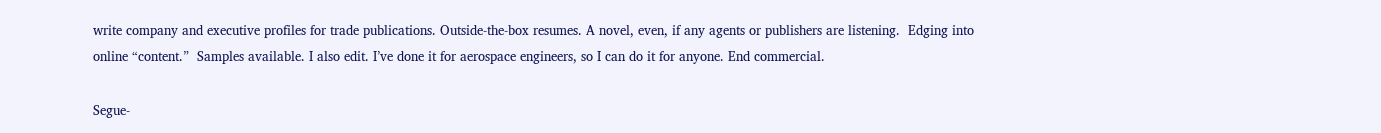write company and executive profiles for trade publications. Outside-the-box resumes. A novel, even, if any agents or publishers are listening.  Edging into online “content.”  Samples available. I also edit. I’ve done it for aerospace engineers, so I can do it for anyone. End commercial.

Segue-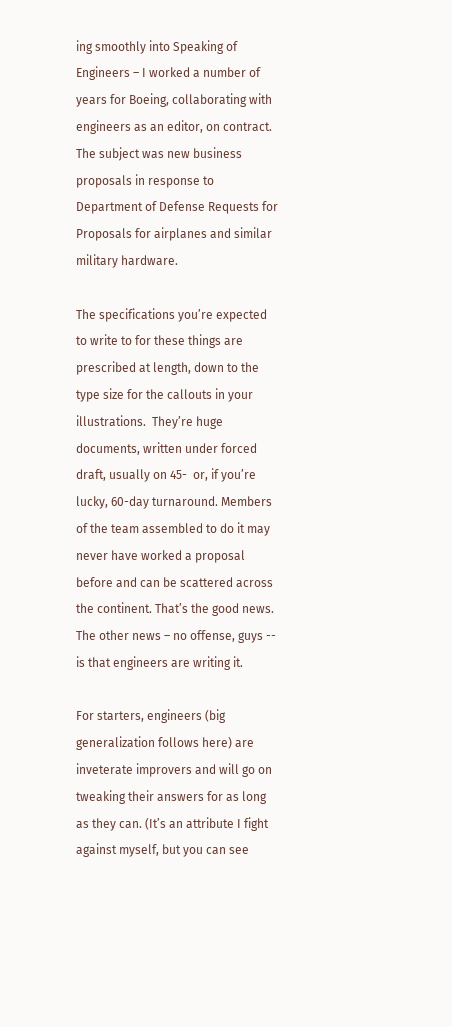ing smoothly into Speaking of Engineers – I worked a number of years for Boeing, collaborating with engineers as an editor, on contract. The subject was new business proposals in response to Department of Defense Requests for Proposals for airplanes and similar military hardware.

The specifications you’re expected to write to for these things are prescribed at length, down to the type size for the callouts in your illustrations.  They’re huge documents, written under forced draft, usually on 45-  or, if you’re lucky, 60-day turnaround. Members of the team assembled to do it may never have worked a proposal before and can be scattered across the continent. That’s the good news. The other news – no offense, guys -- is that engineers are writing it.

For starters, engineers (big generalization follows here) are inveterate improvers and will go on tweaking their answers for as long as they can. (It’s an attribute I fight against myself, but you can see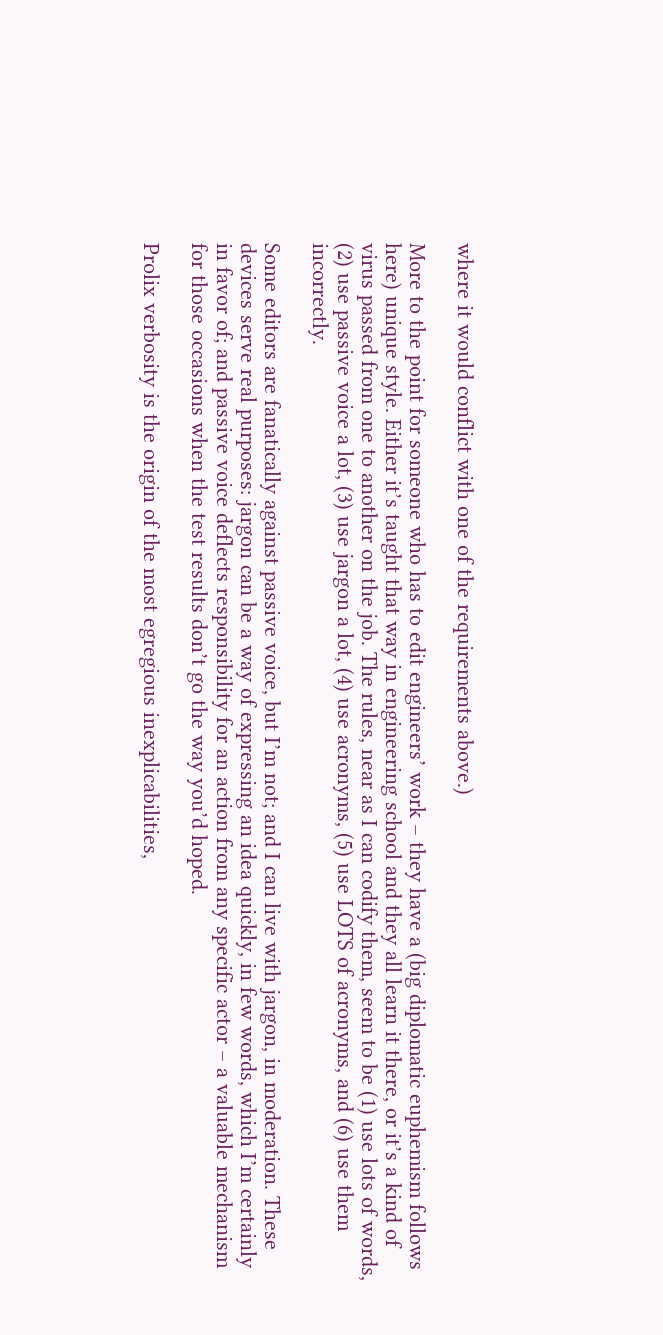where it would conflict with one of the requirements above.)

More to the point for someone who has to edit engineers’ work – they have a (big diplomatic euphemism follows here) unique style. Either it’s taught that way in engineering school and they all learn it there, or it’s a kind of virus passed from one to another on the job. The rules, near as I can codify them, seem to be (1) use lots of words, (2) use passive voice a lot, (3) use jargon a lot, (4) use acronyms, (5) use LOTS of acronyms, and (6) use them incorrectly.

Some editors are fanatically against passive voice, but I’m not; and I can live with jargon, in moderation. These devices serve real purposes: jargon can be a way of expressing an idea quickly, in few words, which I’m certainly in favor of; and passive voice deflects responsibility for an action from any specific actor – a valuable mechanism for those occasions when the test results don’t go the way you’d hoped.

Prolix verbosity is the origin of the most egregious inexplicabilities,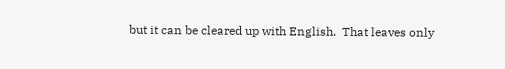but it can be cleared up with English.  That leaves only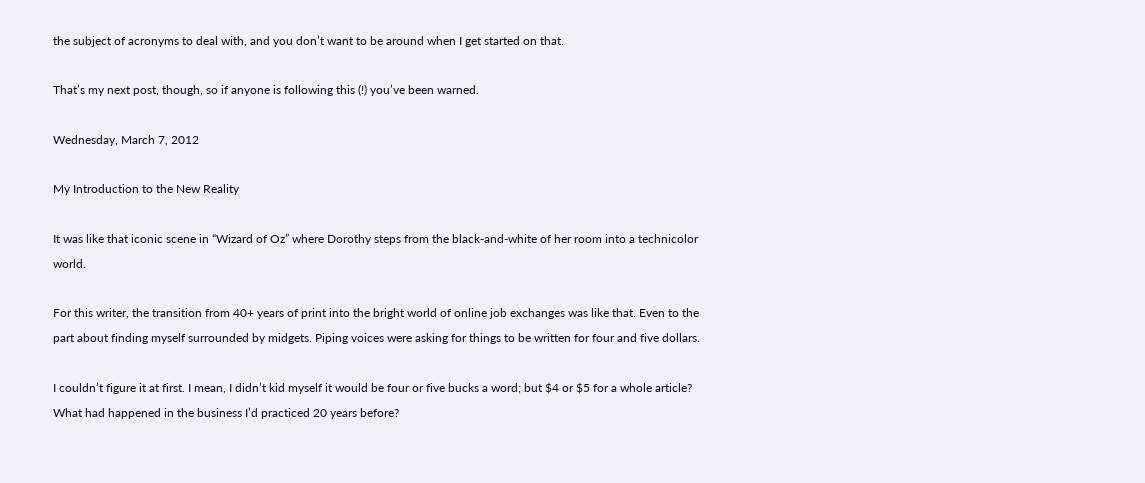the subject of acronyms to deal with, and you don’t want to be around when I get started on that.

That’s my next post, though, so if anyone is following this (!) you’ve been warned.

Wednesday, March 7, 2012

My Introduction to the New Reality

It was like that iconic scene in “Wizard of Oz” where Dorothy steps from the black-and-white of her room into a technicolor world.

For this writer, the transition from 40+ years of print into the bright world of online job exchanges was like that. Even to the part about finding myself surrounded by midgets. Piping voices were asking for things to be written for four and five dollars.

I couldn’t figure it at first. I mean, I didn’t kid myself it would be four or five bucks a word; but $4 or $5 for a whole article? What had happened in the business I’d practiced 20 years before?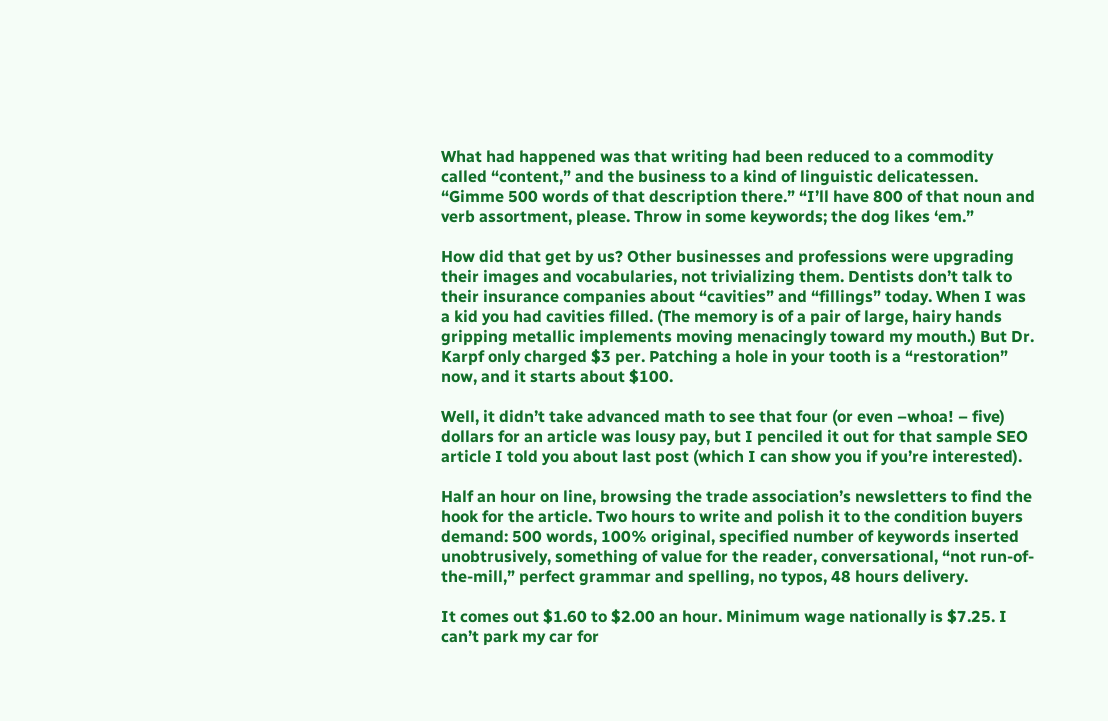What had happened was that writing had been reduced to a commodity called “content,” and the business to a kind of linguistic delicatessen. “Gimme 500 words of that description there.” “I’ll have 800 of that noun and verb assortment, please. Throw in some keywords; the dog likes ‘em.”

How did that get by us? Other businesses and professions were upgrading their images and vocabularies, not trivializing them. Dentists don’t talk to their insurance companies about “cavities” and “fillings” today. When I was a kid you had cavities filled. (The memory is of a pair of large, hairy hands gripping metallic implements moving menacingly toward my mouth.) But Dr. Karpf only charged $3 per. Patching a hole in your tooth is a “restoration” now, and it starts about $100.

Well, it didn’t take advanced math to see that four (or even –whoa! – five) dollars for an article was lousy pay, but I penciled it out for that sample SEO article I told you about last post (which I can show you if you’re interested).

Half an hour on line, browsing the trade association’s newsletters to find the hook for the article. Two hours to write and polish it to the condition buyers demand: 500 words, 100% original, specified number of keywords inserted unobtrusively, something of value for the reader, conversational, “not run-of-the-mill,” perfect grammar and spelling, no typos, 48 hours delivery.

It comes out $1.60 to $2.00 an hour. Minimum wage nationally is $7.25. I can’t park my car for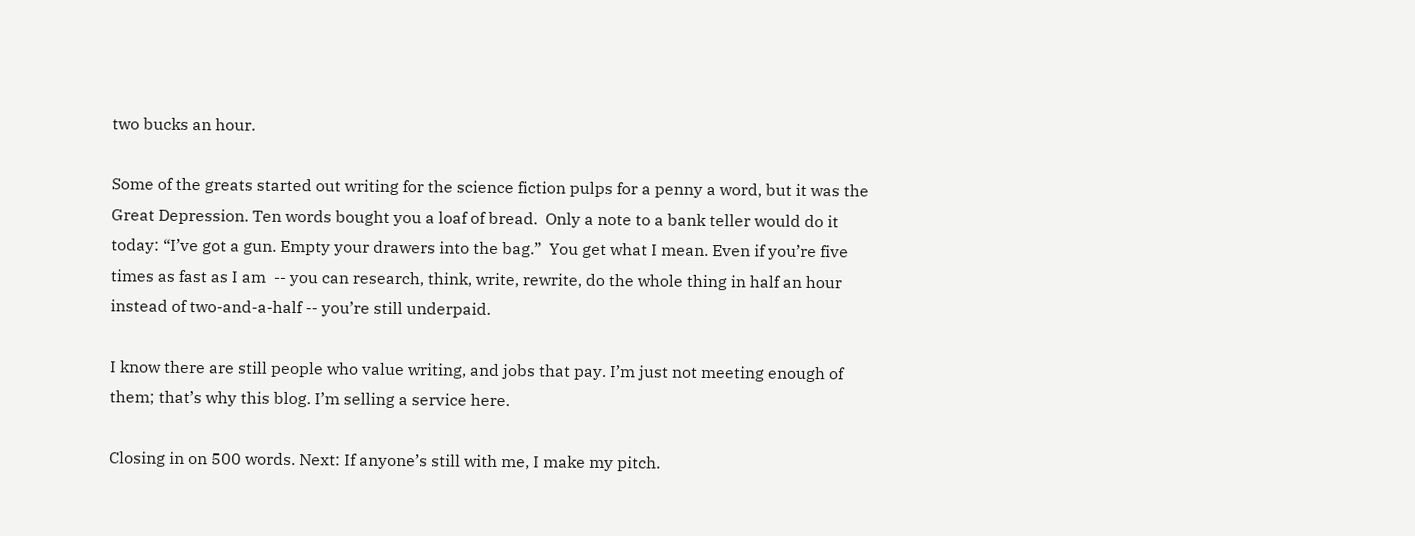two bucks an hour.

Some of the greats started out writing for the science fiction pulps for a penny a word, but it was the Great Depression. Ten words bought you a loaf of bread.  Only a note to a bank teller would do it today: “I’ve got a gun. Empty your drawers into the bag.”  You get what I mean. Even if you’re five times as fast as I am  -- you can research, think, write, rewrite, do the whole thing in half an hour instead of two-and-a-half -- you’re still underpaid.

I know there are still people who value writing, and jobs that pay. I’m just not meeting enough of them; that’s why this blog. I’m selling a service here.

Closing in on 500 words. Next: If anyone’s still with me, I make my pitch.